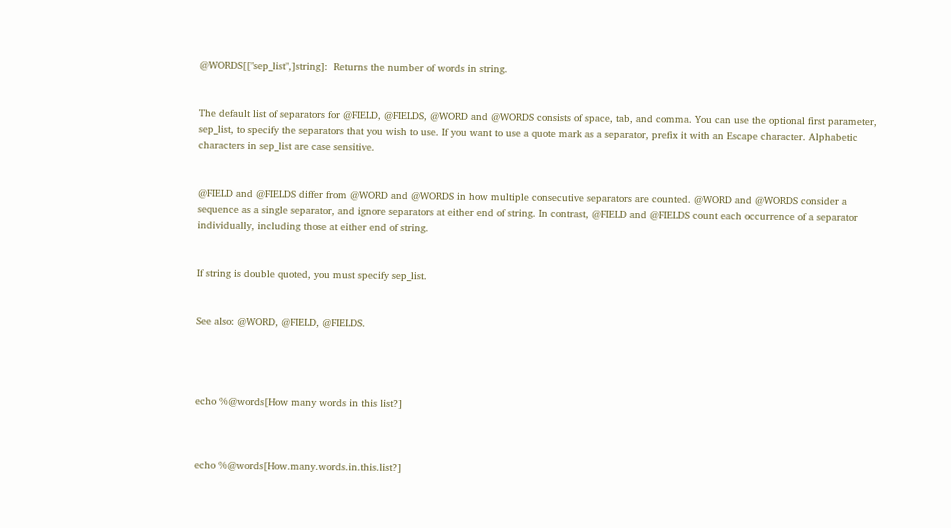@WORDS[["sep_list",]string]:  Returns the number of words in string.


The default list of separators for @FIELD, @FIELDS, @WORD and @WORDS consists of space, tab, and comma. You can use the optional first parameter, sep_list, to specify the separators that you wish to use. If you want to use a quote mark as a separator, prefix it with an Escape character. Alphabetic characters in sep_list are case sensitive.


@FIELD and @FIELDS differ from @WORD and @WORDS in how multiple consecutive separators are counted. @WORD and @WORDS consider a sequence as a single separator, and ignore separators at either end of string. In contrast, @FIELD and @FIELDS count each occurrence of a separator individually, including those at either end of string.


If string is double quoted, you must specify sep_list.


See also: @WORD, @FIELD, @FIELDS.




echo %@words[How many words in this list?]



echo %@words[How.many.words.in.this.list?]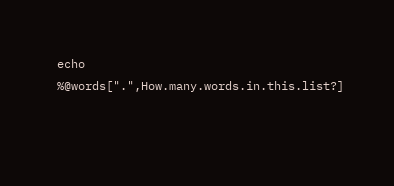echo %@words[".",How.many.words.in.this.list?]